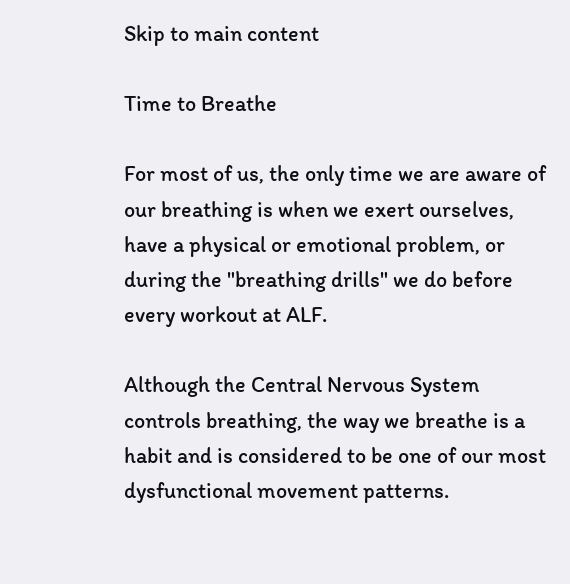Skip to main content

Time to Breathe

For most of us, the only time we are aware of our breathing is when we exert ourselves, have a physical or emotional problem, or during the "breathing drills" we do before every workout at ALF.

Although the Central Nervous System controls breathing, the way we breathe is a habit and is considered to be one of our most dysfunctional movement patterns.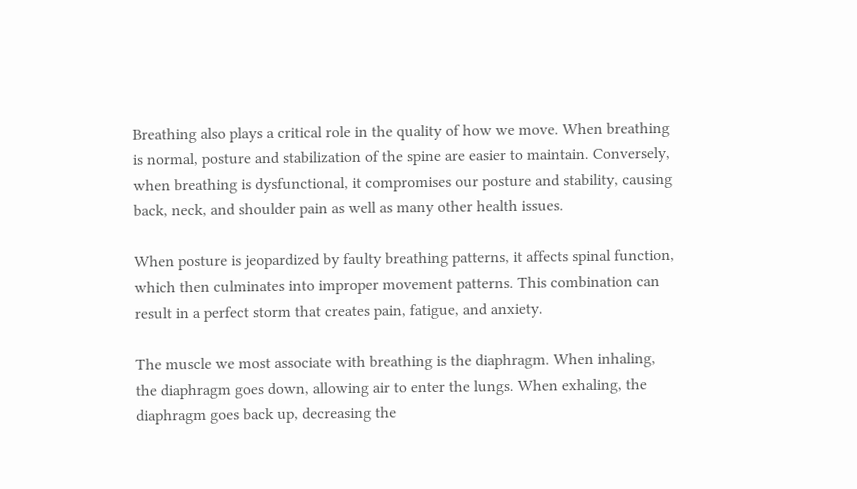Breathing also plays a critical role in the quality of how we move. When breathing is normal, posture and stabilization of the spine are easier to maintain. Conversely, when breathing is dysfunctional, it compromises our posture and stability, causing back, neck, and shoulder pain as well as many other health issues.

When posture is jeopardized by faulty breathing patterns, it affects spinal function, which then culminates into improper movement patterns. This combination can result in a perfect storm that creates pain, fatigue, and anxiety.

The muscle we most associate with breathing is the diaphragm. When inhaling, the diaphragm goes down, allowing air to enter the lungs. When exhaling, the diaphragm goes back up, decreasing the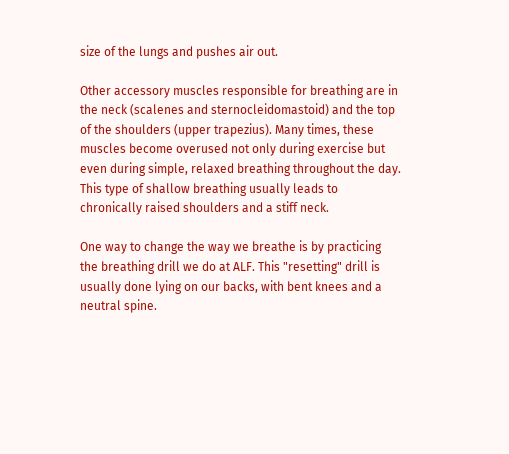size of the lungs and pushes air out.

Other accessory muscles responsible for breathing are in the neck (scalenes and sternocleidomastoid) and the top of the shoulders (upper trapezius). Many times, these muscles become overused not only during exercise but even during simple, relaxed breathing throughout the day. This type of shallow breathing usually leads to chronically raised shoulders and a stiff neck.

One way to change the way we breathe is by practicing the breathing drill we do at ALF. This "resetting" drill is usually done lying on our backs, with bent knees and a neutral spine.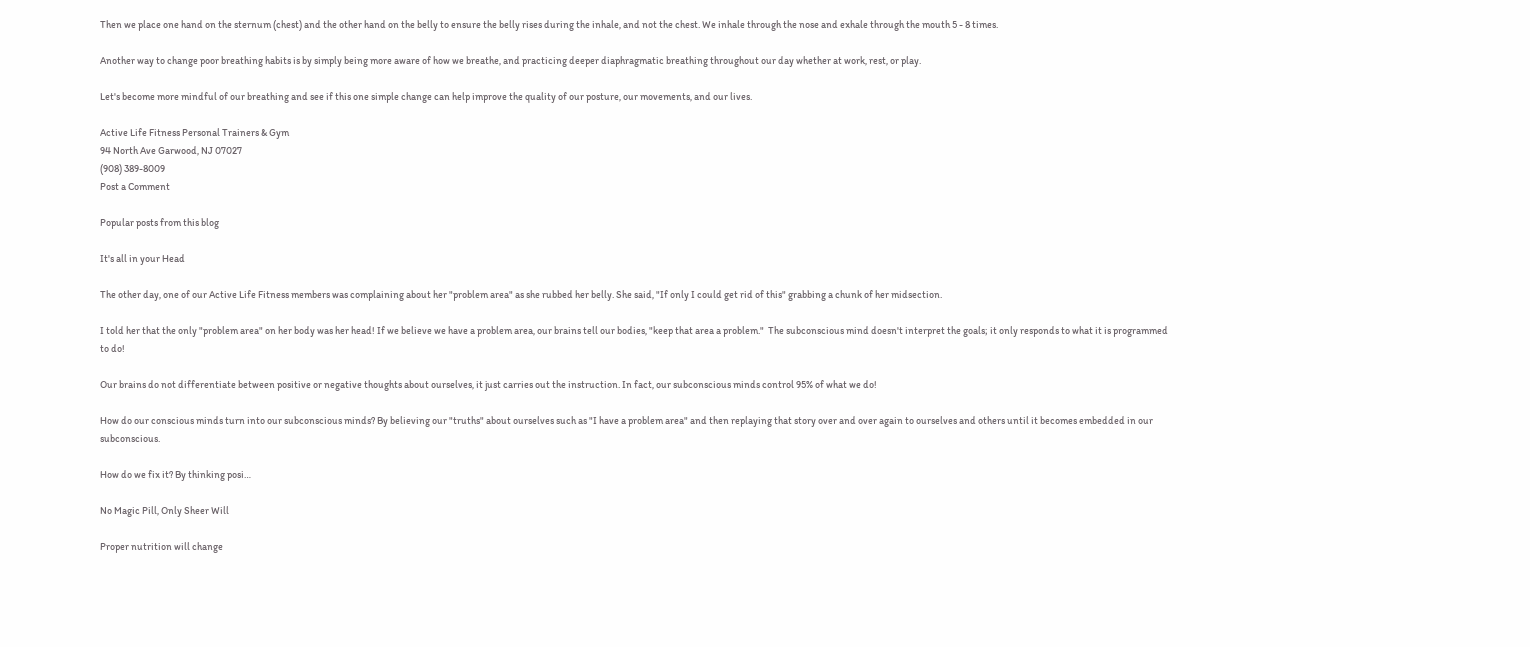Then we place one hand on the sternum (chest) and the other hand on the belly to ensure the belly rises during the inhale, and not the chest. We inhale through the nose and exhale through the mouth 5 - 8 times.

Another way to change poor breathing habits is by simply being more aware of how we breathe, and practicing deeper diaphragmatic breathing throughout our day whether at work, rest, or play.

Let's become more mindful of our breathing and see if this one simple change can help improve the quality of our posture, our movements, and our lives.

Active Life Fitness Personal Trainers & Gym
94 North Ave Garwood, NJ 07027
(908) 389-8009
Post a Comment

Popular posts from this blog

It's all in your Head

The other day, one of our Active Life Fitness members was complaining about her "problem area" as she rubbed her belly. She said, "If only I could get rid of this" grabbing a chunk of her midsection.

I told her that the only "problem area" on her body was her head! If we believe we have a problem area, our brains tell our bodies, "keep that area a problem."  The subconscious mind doesn't interpret the goals; it only responds to what it is programmed to do!

Our brains do not differentiate between positive or negative thoughts about ourselves, it just carries out the instruction. In fact, our subconscious minds control 95% of what we do!

How do our conscious minds turn into our subconscious minds? By believing our "truths" about ourselves such as "I have a problem area" and then replaying that story over and over again to ourselves and others until it becomes embedded in our subconscious.

How do we fix it? By thinking posi…

No Magic Pill, Only Sheer Will

Proper nutrition will change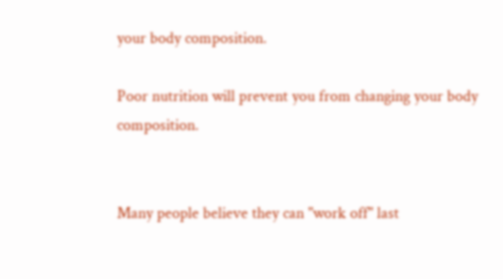your body composition.

Poor nutrition will prevent you from changing your body composition.


Many people believe they can "work off" last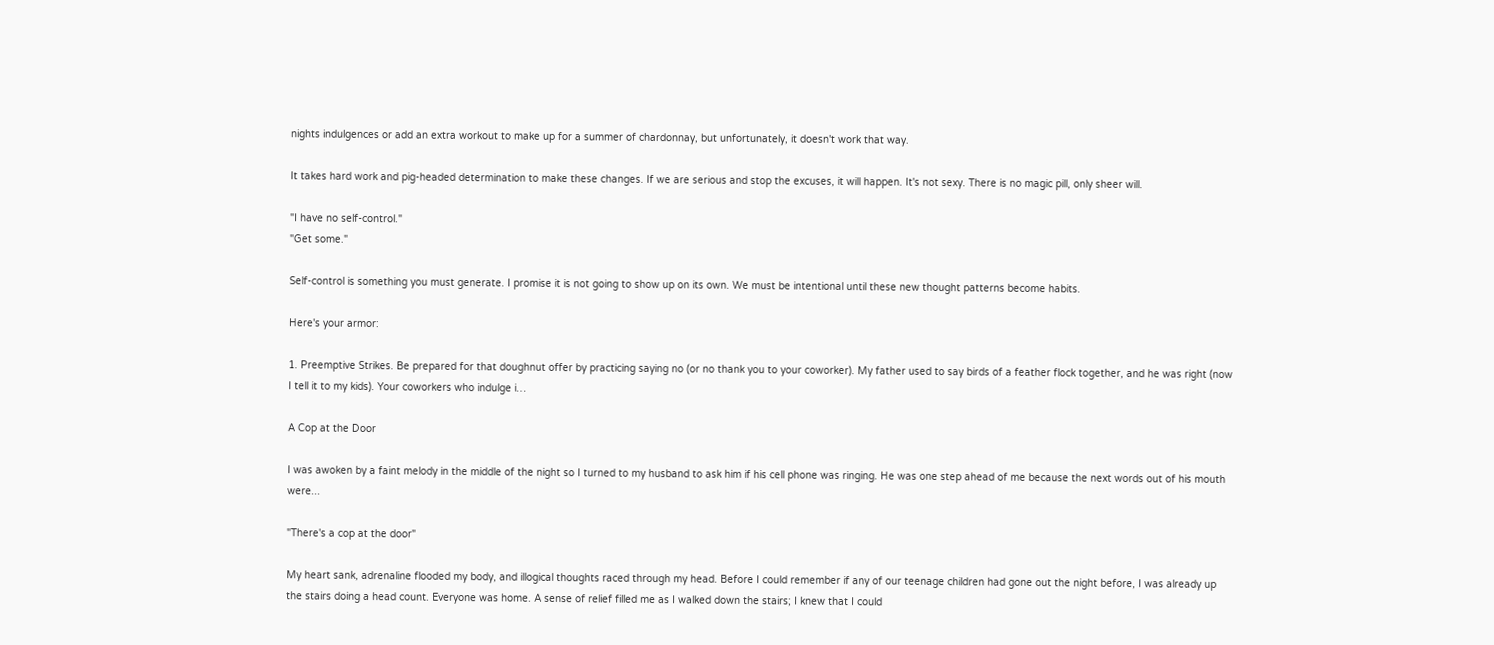nights indulgences or add an extra workout to make up for a summer of chardonnay, but unfortunately, it doesn't work that way.

It takes hard work and pig-headed determination to make these changes. If we are serious and stop the excuses, it will happen. It's not sexy. There is no magic pill, only sheer will.

"I have no self-control."
"Get some."

Self-control is something you must generate. I promise it is not going to show up on its own. We must be intentional until these new thought patterns become habits.

Here's your armor:

1. Preemptive Strikes. Be prepared for that doughnut offer by practicing saying no (or no thank you to your coworker). My father used to say birds of a feather flock together, and he was right (now I tell it to my kids). Your coworkers who indulge i…

A Cop at the Door

I was awoken by a faint melody in the middle of the night so I turned to my husband to ask him if his cell phone was ringing. He was one step ahead of me because the next words out of his mouth were...

"There's a cop at the door"

My heart sank, adrenaline flooded my body, and illogical thoughts raced through my head. Before I could remember if any of our teenage children had gone out the night before, I was already up the stairs doing a head count. Everyone was home. A sense of relief filled me as I walked down the stairs; I knew that I could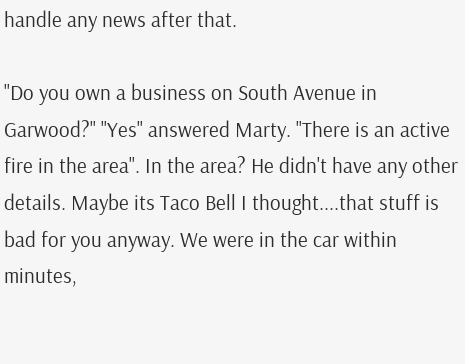handle any news after that.

"Do you own a business on South Avenue in Garwood?" "Yes" answered Marty. "There is an active fire in the area". In the area? He didn't have any other details. Maybe its Taco Bell I thought....that stuff is bad for you anyway. We were in the car within minutes,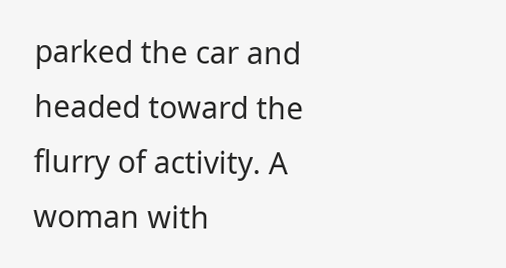parked the car and headed toward the flurry of activity. A woman with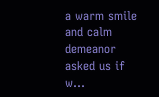a warm smile and calm demeanor asked us if w…